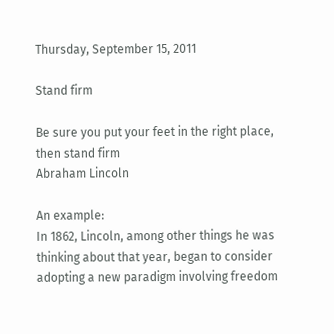Thursday, September 15, 2011

Stand firm

Be sure you put your feet in the right place, then stand firm
Abraham Lincoln

An example:
In 1862, Lincoln, among other things he was thinking about that year, began to consider adopting a new paradigm involving freedom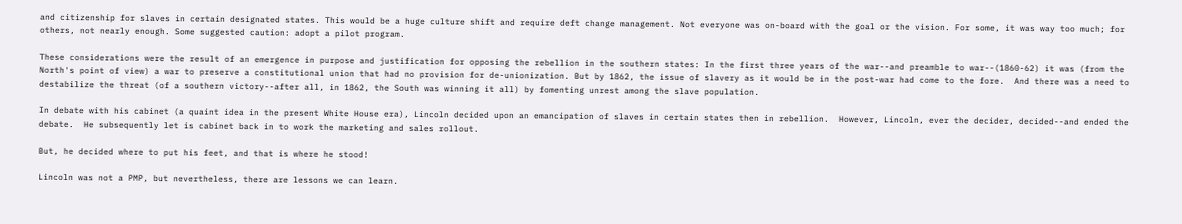and citizenship for slaves in certain designated states. This would be a huge culture shift and require deft change management. Not everyone was on-board with the goal or the vision. For some, it was way too much; for others, not nearly enough. Some suggested caution: adopt a pilot program.

These considerations were the result of an emergence in purpose and justification for opposing the rebellion in the southern states: In the first three years of the war--and preamble to war--(1860-62) it was (from the North's point of view) a war to preserve a constitutional union that had no provision for de-unionization. But by 1862, the issue of slavery as it would be in the post-war had come to the fore.  And there was a need to destabilize the threat (of a southern victory--after all, in 1862, the South was winning it all) by fomenting unrest among the slave population.

In debate with his cabinet (a quaint idea in the present White House era), Lincoln decided upon an emancipation of slaves in certain states then in rebellion.  However, Lincoln, ever the decider, decided--and ended the debate.  He subsequently let is cabinet back in to work the marketing and sales rollout.

But, he decided where to put his feet, and that is where he stood!

Lincoln was not a PMP, but nevertheless, there are lessons we can learn.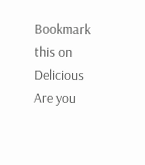Bookmark this on Delicious
Are you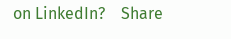on LinkedIn?    Share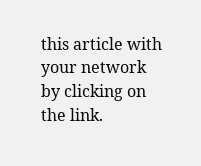this article with your network by clicking on the link.